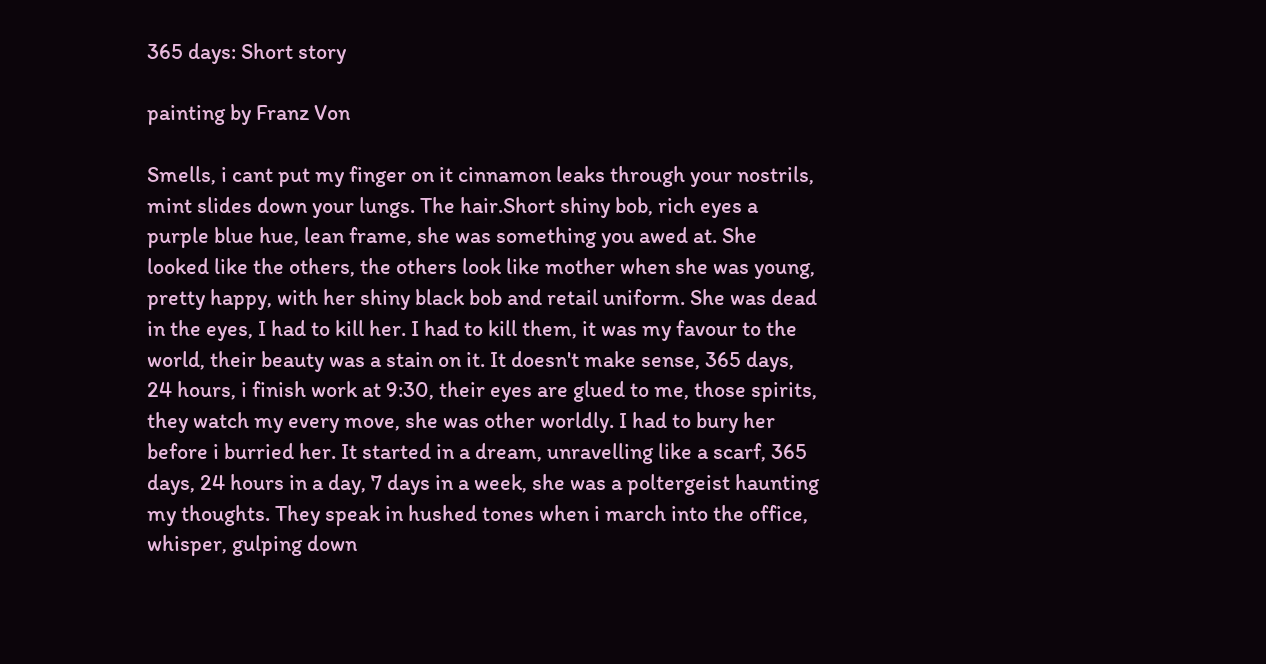365 days: Short story

painting by Franz Von

Smells, i cant put my finger on it cinnamon leaks through your nostrils, mint slides down your lungs. The hair.Short shiny bob, rich eyes a purple blue hue, lean frame, she was something you awed at. She looked like the others, the others look like mother when she was young, pretty happy, with her shiny black bob and retail uniform. She was dead in the eyes, I had to kill her. I had to kill them, it was my favour to the world, their beauty was a stain on it. It doesn't make sense, 365 days, 24 hours, i finish work at 9:30, their eyes are glued to me, those spirits, they watch my every move, she was other worldly. I had to bury her before i burried her. It started in a dream, unravelling like a scarf, 365 days, 24 hours in a day, 7 days in a week, she was a poltergeist haunting my thoughts. They speak in hushed tones when i march into the office, whisper, gulping down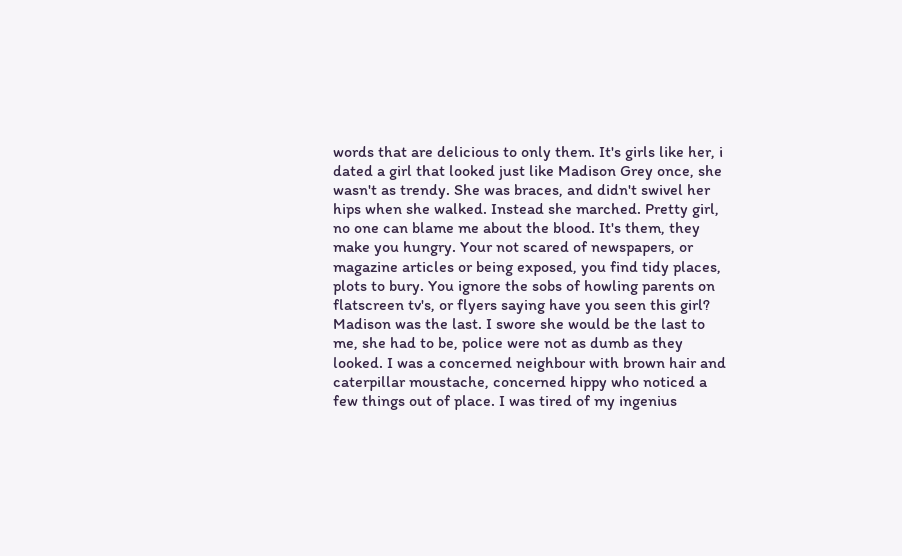words that are delicious to only them. It's girls like her, i dated a girl that looked just like Madison Grey once, she wasn't as trendy. She was braces, and didn't swivel her hips when she walked. Instead she marched. Pretty girl, no one can blame me about the blood. It's them, they make you hungry. Your not scared of newspapers, or magazine articles or being exposed, you find tidy places, plots to bury. You ignore the sobs of howling parents on flatscreen tv's, or flyers saying have you seen this girl? Madison was the last. I swore she would be the last to me, she had to be, police were not as dumb as they looked. I was a concerned neighbour with brown hair and caterpillar moustache, concerned hippy who noticed a few things out of place. I was tired of my ingenius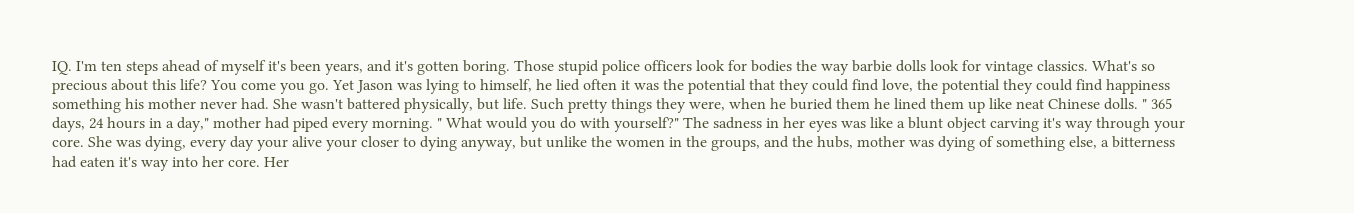IQ. I'm ten steps ahead of myself it's been years, and it's gotten boring. Those stupid police officers look for bodies the way barbie dolls look for vintage classics. What's so precious about this life? You come you go. Yet Jason was lying to himself, he lied often it was the potential that they could find love, the potential they could find happiness something his mother never had. She wasn't battered physically, but life. Such pretty things they were, when he buried them he lined them up like neat Chinese dolls. " 365 days, 24 hours in a day," mother had piped every morning. " What would you do with yourself?" The sadness in her eyes was like a blunt object carving it's way through your core. She was dying, every day your alive your closer to dying anyway, but unlike the women in the groups, and the hubs, mother was dying of something else, a bitterness had eaten it's way into her core. Her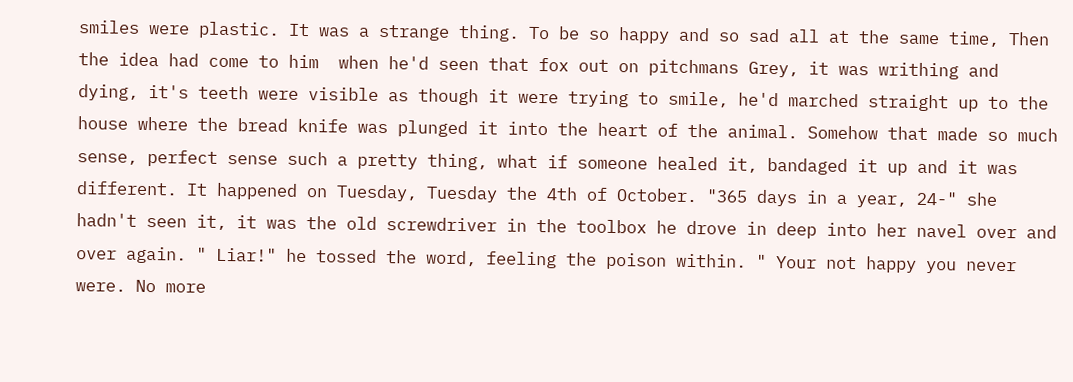smiles were plastic. It was a strange thing. To be so happy and so sad all at the same time, Then the idea had come to him  when he'd seen that fox out on pitchmans Grey, it was writhing and dying, it's teeth were visible as though it were trying to smile, he'd marched straight up to the house where the bread knife was plunged it into the heart of the animal. Somehow that made so much sense, perfect sense such a pretty thing, what if someone healed it, bandaged it up and it was different. It happened on Tuesday, Tuesday the 4th of October. "365 days in a year, 24-" she hadn't seen it, it was the old screwdriver in the toolbox he drove in deep into her navel over and over again. " Liar!" he tossed the word, feeling the poison within. " Your not happy you never were. No more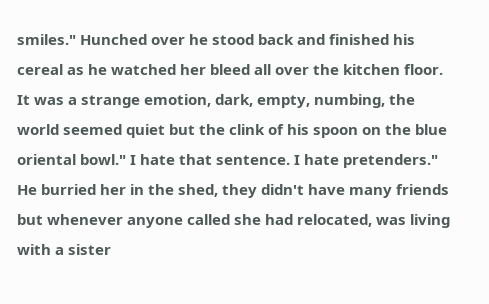smiles." Hunched over he stood back and finished his cereal as he watched her bleed all over the kitchen floor. It was a strange emotion, dark, empty, numbing, the world seemed quiet but the clink of his spoon on the blue oriental bowl." I hate that sentence. I hate pretenders." He burried her in the shed, they didn't have many friends but whenever anyone called she had relocated, was living with a sister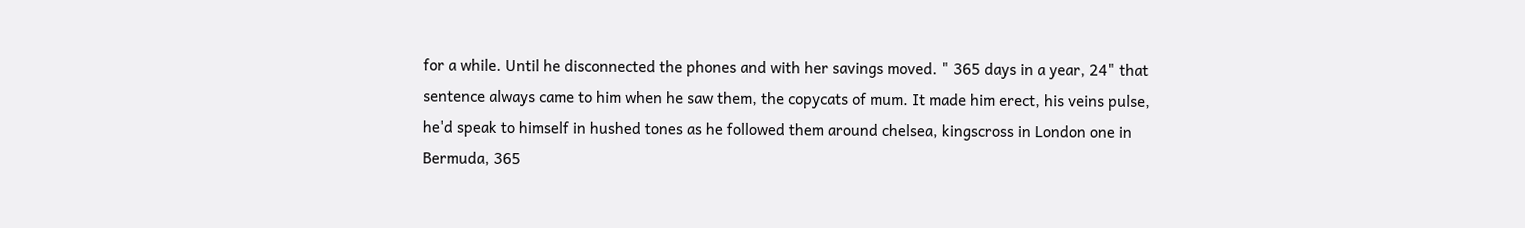for a while. Until he disconnected the phones and with her savings moved. " 365 days in a year, 24" that sentence always came to him when he saw them, the copycats of mum. It made him erect, his veins pulse, he'd speak to himself in hushed tones as he followed them around chelsea, kingscross in London one in Bermuda, 365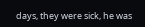days, they were sick, he was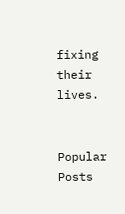fixing their lives.


Popular Posts